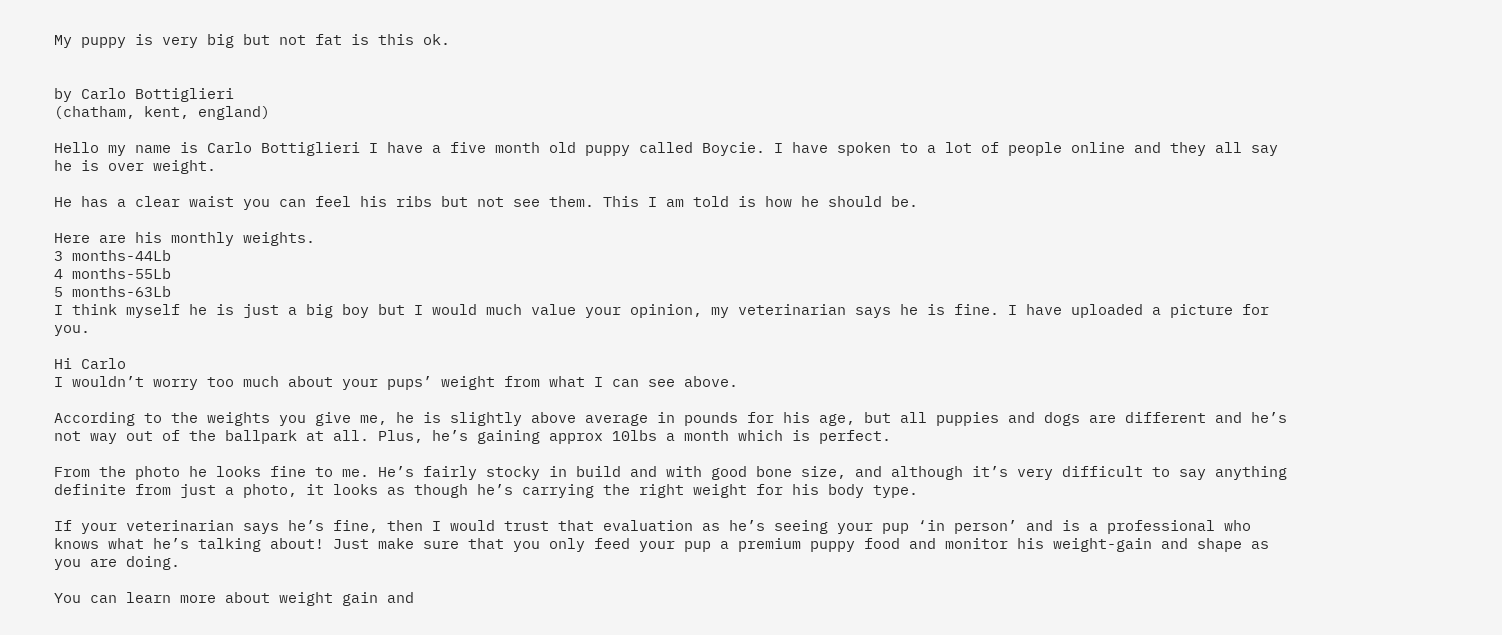My puppy is very big but not fat is this ok.


by Carlo Bottiglieri
(chatham, kent, england)

Hello my name is Carlo Bottiglieri I have a five month old puppy called Boycie. I have spoken to a lot of people online and they all say he is over weight.

He has a clear waist you can feel his ribs but not see them. This I am told is how he should be.

Here are his monthly weights.
3 months-44Lb
4 months-55Lb
5 months-63Lb
I think myself he is just a big boy but I would much value your opinion, my veterinarian says he is fine. I have uploaded a picture for you.

Hi Carlo
I wouldn’t worry too much about your pups’ weight from what I can see above.

According to the weights you give me, he is slightly above average in pounds for his age, but all puppies and dogs are different and he’s not way out of the ballpark at all. Plus, he’s gaining approx 10lbs a month which is perfect.

From the photo he looks fine to me. He’s fairly stocky in build and with good bone size, and although it’s very difficult to say anything definite from just a photo, it looks as though he’s carrying the right weight for his body type.

If your veterinarian says he’s fine, then I would trust that evaluation as he’s seeing your pup ‘in person’ and is a professional who knows what he’s talking about! Just make sure that you only feed your pup a premium puppy food and monitor his weight-gain and shape as you are doing.

You can learn more about weight gain and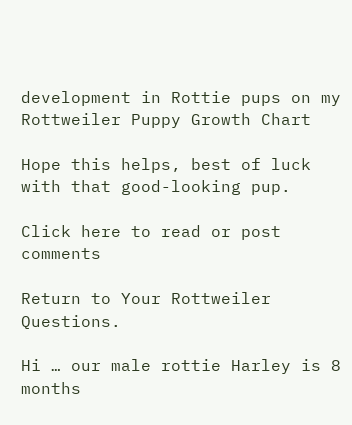development in Rottie pups on my Rottweiler Puppy Growth Chart

Hope this helps, best of luck with that good-looking pup.

Click here to read or post comments

Return to Your Rottweiler Questions.

Hi … our male rottie Harley is 8 months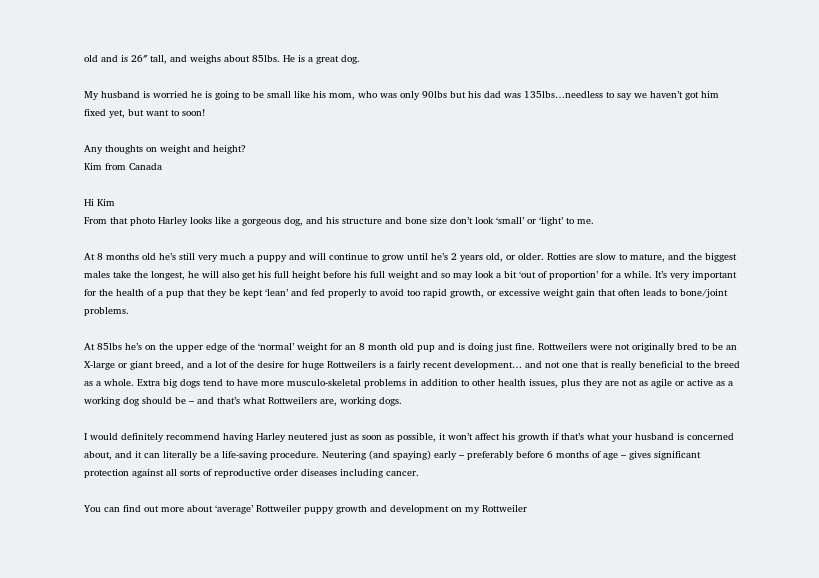old and is 26″ tall, and weighs about 85lbs. He is a great dog.

My husband is worried he is going to be small like his mom, who was only 90lbs but his dad was 135lbs…needless to say we haven’t got him fixed yet, but want to soon!

Any thoughts on weight and height?
Kim from Canada

Hi Kim
From that photo Harley looks like a gorgeous dog, and his structure and bone size don’t look ‘small’ or ‘light’ to me.

At 8 months old he’s still very much a puppy and will continue to grow until he’s 2 years old, or older. Rotties are slow to mature, and the biggest males take the longest, he will also get his full height before his full weight and so may look a bit ‘out of proportion’ for a while. It’s very important for the health of a pup that they be kept ‘lean’ and fed properly to avoid too rapid growth, or excessive weight gain that often leads to bone/joint problems.

At 85lbs he’s on the upper edge of the ‘normal’ weight for an 8 month old pup and is doing just fine. Rottweilers were not originally bred to be an X-large or giant breed, and a lot of the desire for huge Rottweilers is a fairly recent development… and not one that is really beneficial to the breed as a whole. Extra big dogs tend to have more musculo-skeletal problems in addition to other health issues, plus they are not as agile or active as a working dog should be – and that’s what Rottweilers are, working dogs.

I would definitely recommend having Harley neutered just as soon as possible, it won’t affect his growth if that’s what your husband is concerned about, and it can literally be a life-saving procedure. Neutering (and spaying) early – preferably before 6 months of age – gives significant protection against all sorts of reproductive order diseases including cancer.

You can find out more about ‘average’ Rottweiler puppy growth and development on my Rottweiler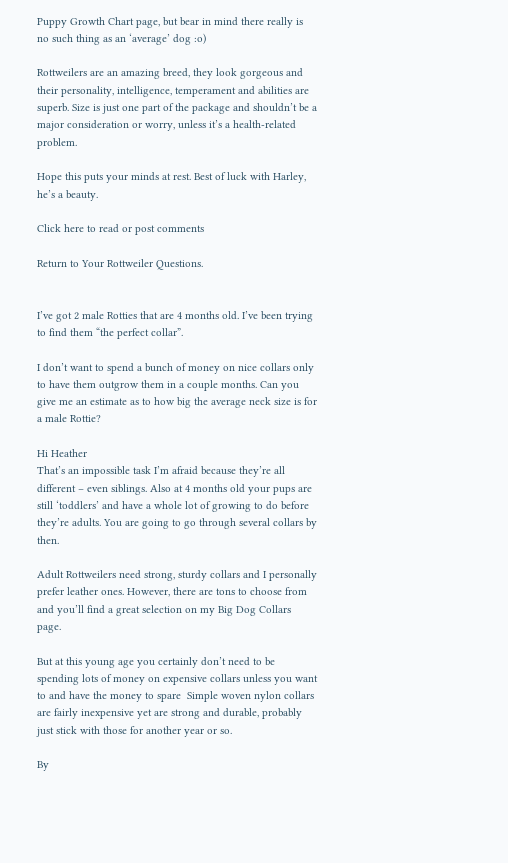Puppy Growth Chart page, but bear in mind there really is no such thing as an ‘average’ dog :o)

Rottweilers are an amazing breed, they look gorgeous and their personality, intelligence, temperament and abilities are superb. Size is just one part of the package and shouldn’t be a major consideration or worry, unless it’s a health-related problem.

Hope this puts your minds at rest. Best of luck with Harley, he’s a beauty.

Click here to read or post comments

Return to Your Rottweiler Questions.


I’ve got 2 male Rotties that are 4 months old. I’ve been trying to find them “the perfect collar”.

I don’t want to spend a bunch of money on nice collars only to have them outgrow them in a couple months. Can you give me an estimate as to how big the average neck size is for a male Rottie?

Hi Heather
That’s an impossible task I’m afraid because they’re all different – even siblings. Also at 4 months old your pups are still ‘toddlers’ and have a whole lot of growing to do before they’re adults. You are going to go through several collars by then.

Adult Rottweilers need strong, sturdy collars and I personally prefer leather ones. However, there are tons to choose from and you’ll find a great selection on my Big Dog Collars page.

But at this young age you certainly don’t need to be spending lots of money on expensive collars unless you want to and have the money to spare  Simple woven nylon collars are fairly inexpensive yet are strong and durable, probably just stick with those for another year or so.

By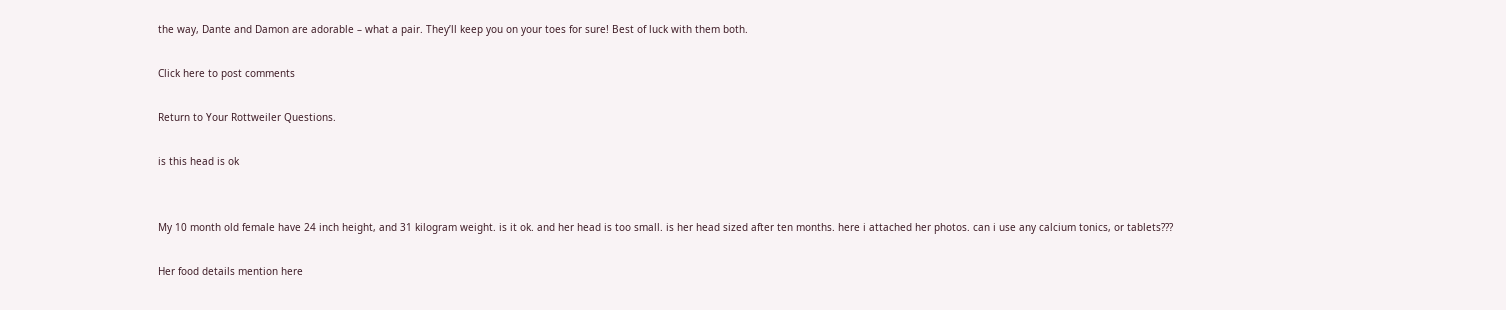the way, Dante and Damon are adorable – what a pair. They’ll keep you on your toes for sure! Best of luck with them both.

Click here to post comments

Return to Your Rottweiler Questions.

is this head is ok


My 10 month old female have 24 inch height, and 31 kilogram weight. is it ok. and her head is too small. is her head sized after ten months. here i attached her photos. can i use any calcium tonics, or tablets???

Her food details mention here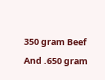350 gram Beef And .650 gram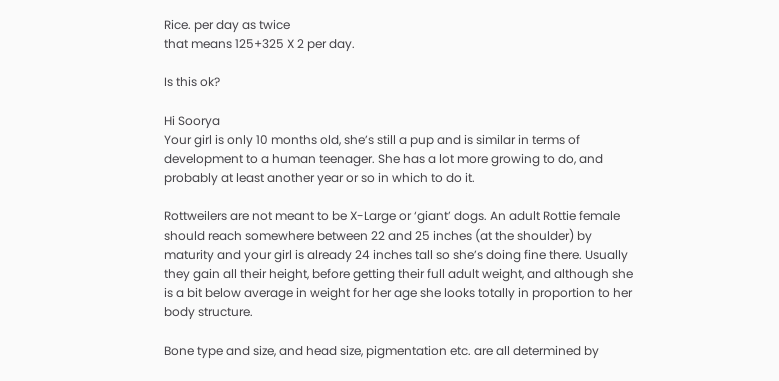Rice. per day as twice
that means 125+325 X 2 per day.

Is this ok?

Hi Soorya
Your girl is only 10 months old, she’s still a pup and is similar in terms of development to a human teenager. She has a lot more growing to do, and probably at least another year or so in which to do it.

Rottweilers are not meant to be X-Large or ‘giant’ dogs. An adult Rottie female should reach somewhere between 22 and 25 inches (at the shoulder) by maturity and your girl is already 24 inches tall so she’s doing fine there. Usually they gain all their height, before getting their full adult weight, and although she is a bit below average in weight for her age she looks totally in proportion to her body structure.

Bone type and size, and head size, pigmentation etc. are all determined by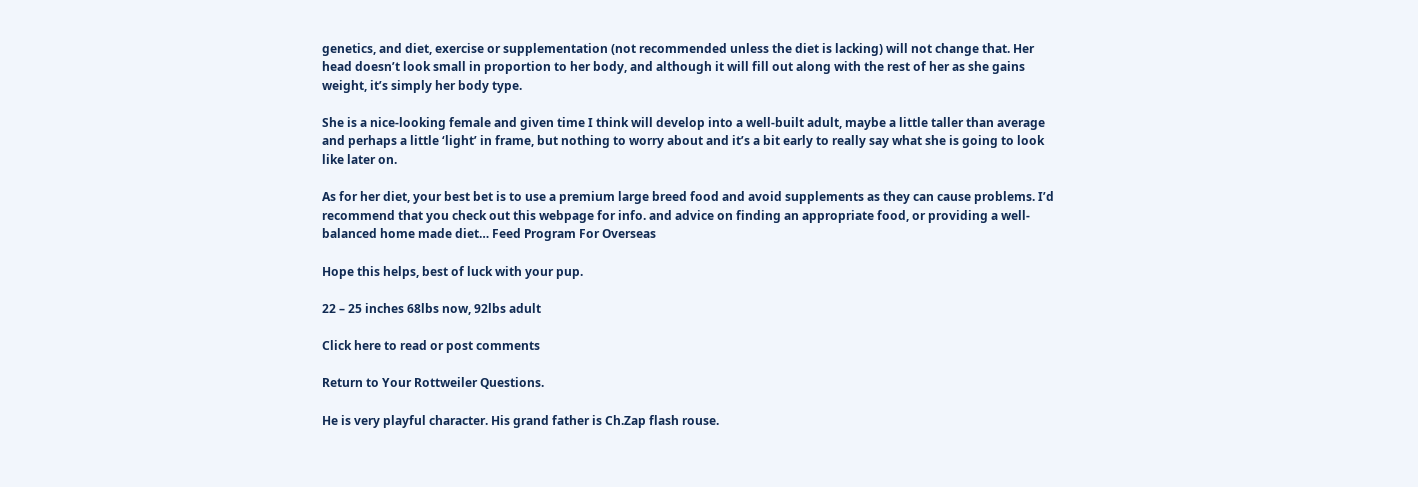genetics, and diet, exercise or supplementation (not recommended unless the diet is lacking) will not change that. Her head doesn’t look small in proportion to her body, and although it will fill out along with the rest of her as she gains weight, it’s simply her body type.

She is a nice-looking female and given time I think will develop into a well-built adult, maybe a little taller than average and perhaps a little ‘light’ in frame, but nothing to worry about and it’s a bit early to really say what she is going to look like later on.

As for her diet, your best bet is to use a premium large breed food and avoid supplements as they can cause problems. I’d recommend that you check out this webpage for info. and advice on finding an appropriate food, or providing a well-balanced home made diet… Feed Program For Overseas

Hope this helps, best of luck with your pup.

22 – 25 inches 68lbs now, 92lbs adult

Click here to read or post comments

Return to Your Rottweiler Questions.

He is very playful character. His grand father is Ch.Zap flash rouse.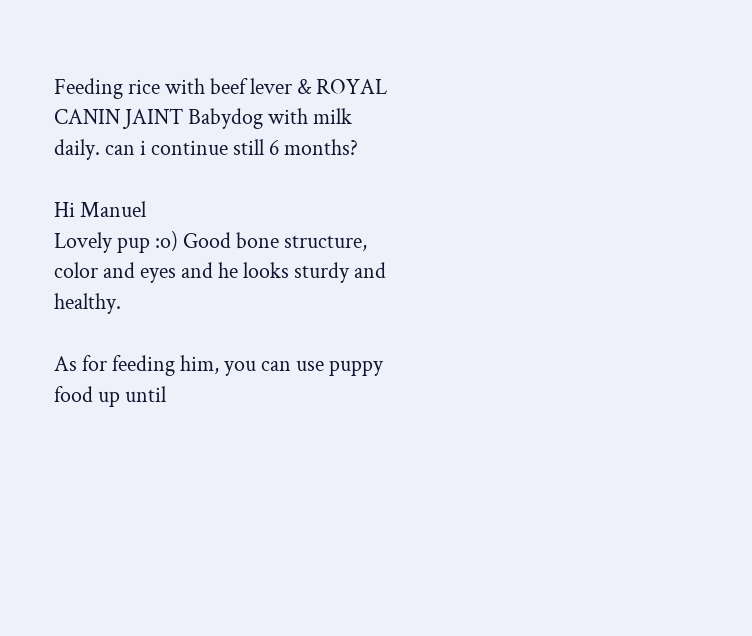Feeding rice with beef lever & ROYAL CANIN JAINT Babydog with milk daily. can i continue still 6 months?

Hi Manuel
Lovely pup :o) Good bone structure, color and eyes and he looks sturdy and healthy.

As for feeding him, you can use puppy food up until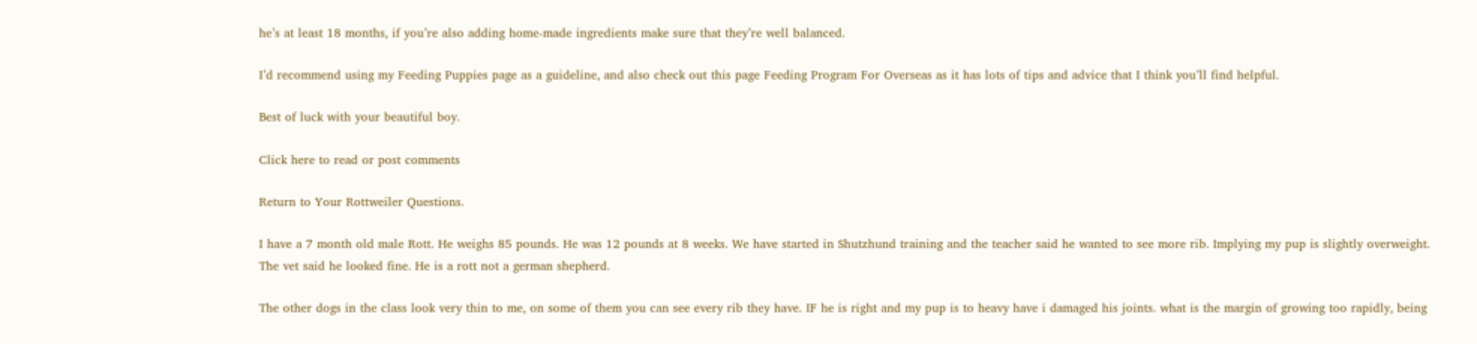he’s at least 18 months, if you’re also adding home-made ingredients make sure that they’re well balanced.

I’d recommend using my Feeding Puppies page as a guideline, and also check out this page Feeding Program For Overseas as it has lots of tips and advice that I think you’ll find helpful.

Best of luck with your beautiful boy.

Click here to read or post comments

Return to Your Rottweiler Questions.

I have a 7 month old male Rott. He weighs 85 pounds. He was 12 pounds at 8 weeks. We have started in Shutzhund training and the teacher said he wanted to see more rib. Implying my pup is slightly overweight. The vet said he looked fine. He is a rott not a german shepherd.

The other dogs in the class look very thin to me, on some of them you can see every rib they have. IF he is right and my pup is to heavy have i damaged his joints. what is the margin of growing too rapidly, being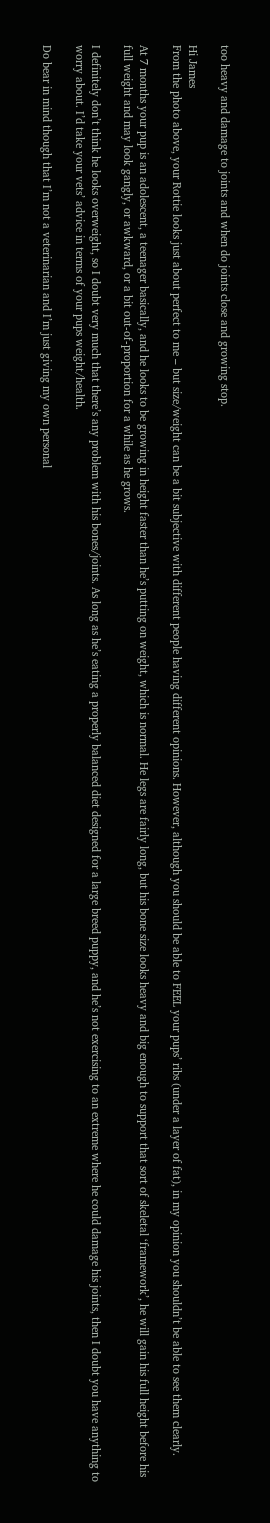too heavy and damage to joints and when do joints close and growing stop.

Hi James
From the photo above, your Rottie looks just about perfect to me – but size/weight can be a bit subjective with different people having different opinions. However, although you should be able to FEEL your pups’ ribs (under a layer of fat), in my opinion you shouldn’t be able to see them clearly.

At 7 months your pup is an adolescent, a teenager basically, and he looks to be growing in height faster than he’s putting on weight, which is normal. He legs are fairly long, but his bone size looks heavy and big enough to support that sort of skeletal ‘framework’, he will gain his full height before his full weight and may look gangly, or awkward, or a bit out-of-proportion for a while as he grows.

I definitely don’t think he looks overweight, so I doubt very much that there’s any problem with his bones/joints. As long as he’s eating a properly balanced diet designed for a large breed puppy, and he’s not exercising to an extreme where he could damage his joints, then I doubt you have anything to worry about. I’d take your vets’ advice in terms of your pups weight/health.

Do bear in mind though that I’m not a veterinarian and I’m just giving my own personal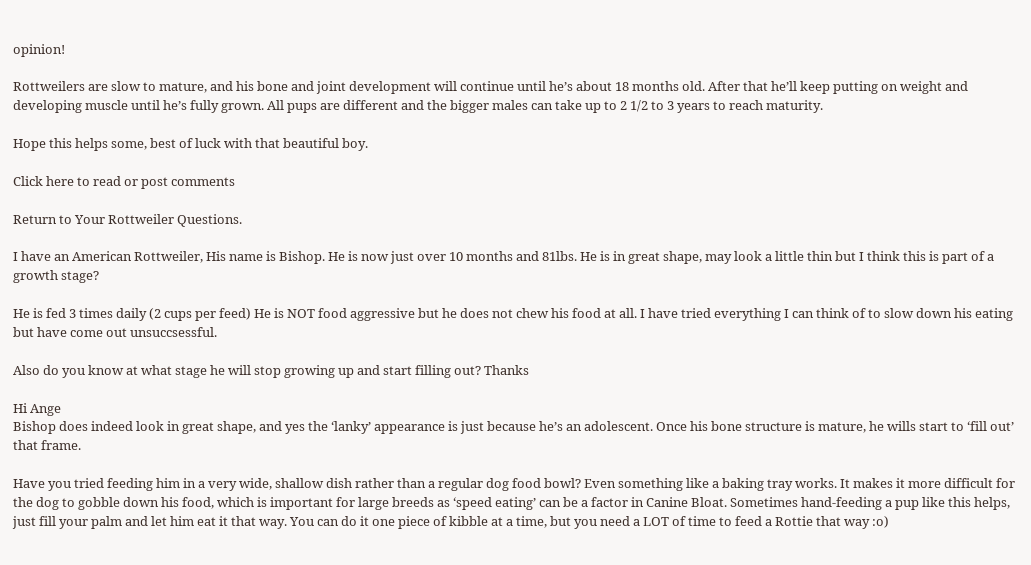opinion!

Rottweilers are slow to mature, and his bone and joint development will continue until he’s about 18 months old. After that he’ll keep putting on weight and developing muscle until he’s fully grown. All pups are different and the bigger males can take up to 2 1/2 to 3 years to reach maturity.

Hope this helps some, best of luck with that beautiful boy.

Click here to read or post comments

Return to Your Rottweiler Questions.

I have an American Rottweiler, His name is Bishop. He is now just over 10 months and 81lbs. He is in great shape, may look a little thin but I think this is part of a growth stage?

He is fed 3 times daily (2 cups per feed) He is NOT food aggressive but he does not chew his food at all. I have tried everything I can think of to slow down his eating but have come out unsuccsessful.

Also do you know at what stage he will stop growing up and start filling out? Thanks

Hi Ange
Bishop does indeed look in great shape, and yes the ‘lanky’ appearance is just because he’s an adolescent. Once his bone structure is mature, he wills start to ‘fill out’ that frame.

Have you tried feeding him in a very wide, shallow dish rather than a regular dog food bowl? Even something like a baking tray works. It makes it more difficult for the dog to gobble down his food, which is important for large breeds as ‘speed eating’ can be a factor in Canine Bloat. Sometimes hand-feeding a pup like this helps, just fill your palm and let him eat it that way. You can do it one piece of kibble at a time, but you need a LOT of time to feed a Rottie that way :o)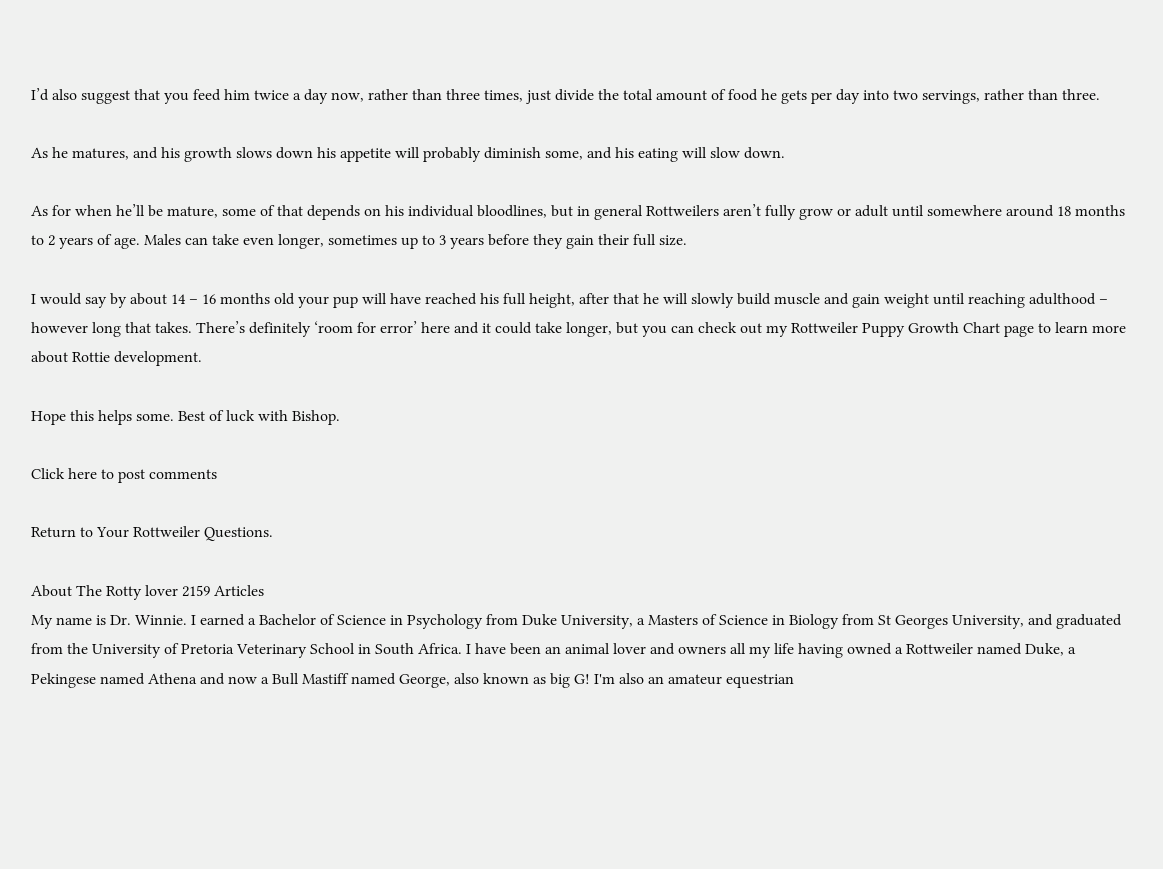I’d also suggest that you feed him twice a day now, rather than three times, just divide the total amount of food he gets per day into two servings, rather than three.

As he matures, and his growth slows down his appetite will probably diminish some, and his eating will slow down.

As for when he’ll be mature, some of that depends on his individual bloodlines, but in general Rottweilers aren’t fully grow or adult until somewhere around 18 months to 2 years of age. Males can take even longer, sometimes up to 3 years before they gain their full size.

I would say by about 14 – 16 months old your pup will have reached his full height, after that he will slowly build muscle and gain weight until reaching adulthood – however long that takes. There’s definitely ‘room for error’ here and it could take longer, but you can check out my Rottweiler Puppy Growth Chart page to learn more about Rottie development.

Hope this helps some. Best of luck with Bishop.

Click here to post comments

Return to Your Rottweiler Questions.

About The Rotty lover 2159 Articles
My name is Dr. Winnie. I earned a Bachelor of Science in Psychology from Duke University, a Masters of Science in Biology from St Georges University, and graduated from the University of Pretoria Veterinary School in South Africa. I have been an animal lover and owners all my life having owned a Rottweiler named Duke, a Pekingese named Athena and now a Bull Mastiff named George, also known as big G! I'm also an amateur equestrian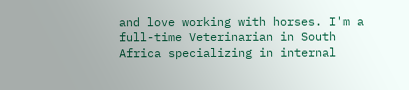and love working with horses. I'm a full-time Veterinarian in South Africa specializing in internal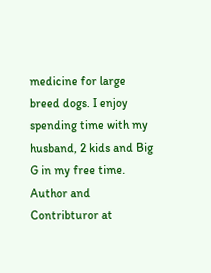medicine for large breed dogs. I enjoy spending time with my husband, 2 kids and Big G in my free time. Author and Contribturor at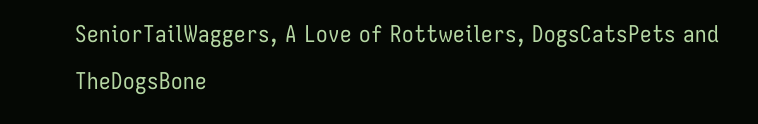SeniorTailWaggers, A Love of Rottweilers, DogsCatsPets and TheDogsBone